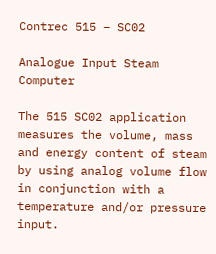Contrec 515 – SC02

Analogue Input Steam Computer

The 515 SC02 application measures the volume, mass and energy content of steam by using analog volume flow in conjunction with a temperature and/or pressure input.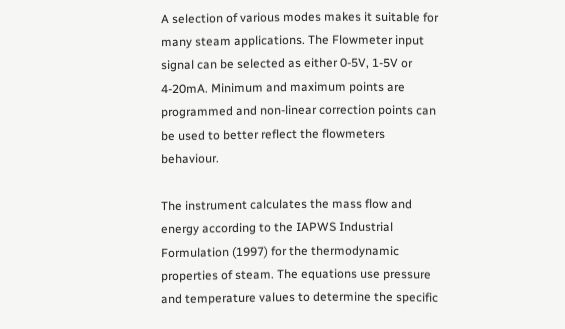A selection of various modes makes it suitable for many steam applications. The Flowmeter input signal can be selected as either 0-5V, 1-5V or 4-20mA. Minimum and maximum points are programmed and non-linear correction points can be used to better reflect the flowmeters behaviour.

The instrument calculates the mass flow and energy according to the IAPWS Industrial Formulation (1997) for the thermodynamic properties of steam. The equations use pressure and temperature values to determine the specific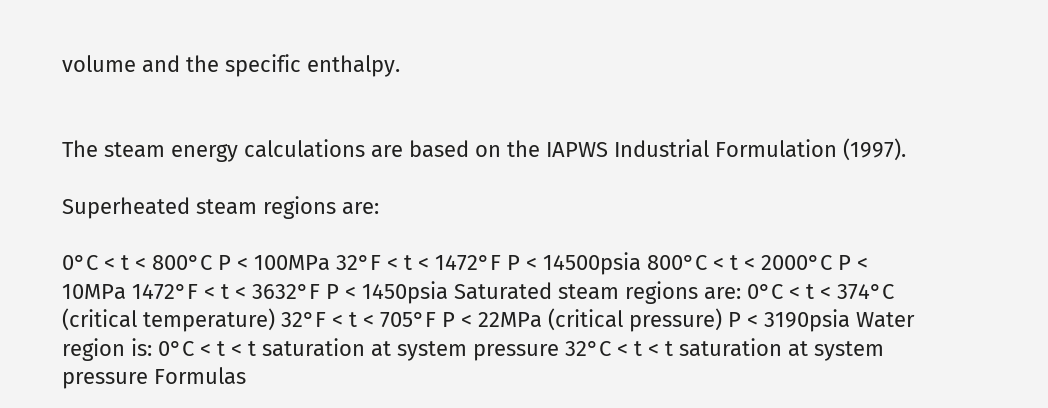volume and the specific enthalpy.


The steam energy calculations are based on the IAPWS Industrial Formulation (1997).

Superheated steam regions are:

0°C < t < 800°C P < 100MPa 32°F < t < 1472°F P < 14500psia 800°C < t < 2000°C P < 10MPa 1472°F < t < 3632°F P < 1450psia Saturated steam regions are: 0°C < t < 374°C (critical temperature) 32°F < t < 705°F P < 22MPa (critical pressure) P < 3190psia Water region is: 0°C < t < t saturation at system pressure 32°C < t < t saturation at system pressure Formulas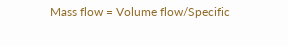Mass flow = Volume flow/Specific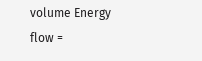volume Energy flow =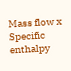Mass flow x Specific enthalpy